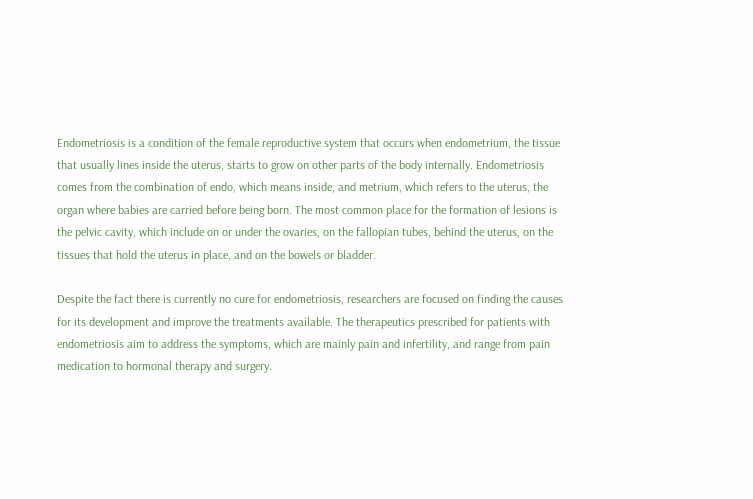Endometriosis is a condition of the female reproductive system that occurs when endometrium, the tissue that usually lines inside the uterus, starts to grow on other parts of the body internally. Endometriosis comes from the combination of endo, which means inside, and metrium, which refers to the uterus, the organ where babies are carried before being born. The most common place for the formation of lesions is the pelvic cavity, which include on or under the ovaries, on the fallopian tubes, behind the uterus, on the tissues that hold the uterus in place, and on the bowels or bladder.

Despite the fact there is currently no cure for endometriosis, researchers are focused on finding the causes for its development and improve the treatments available. The therapeutics prescribed for patients with endometriosis aim to address the symptoms, which are mainly pain and infertility, and range from pain medication to hormonal therapy and surgery.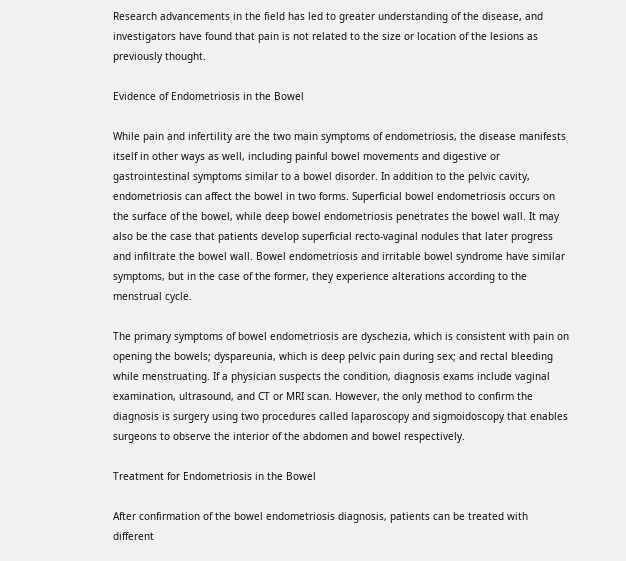Research advancements in the field has led to greater understanding of the disease, and investigators have found that pain is not related to the size or location of the lesions as previously thought.

Evidence of Endometriosis in the Bowel

While pain and infertility are the two main symptoms of endometriosis, the disease manifests itself in other ways as well, including painful bowel movements and digestive or gastrointestinal symptoms similar to a bowel disorder. In addition to the pelvic cavity, endometriosis can affect the bowel in two forms. Superficial bowel endometriosis occurs on the surface of the bowel, while deep bowel endometriosis penetrates the bowel wall. It may also be the case that patients develop superficial recto-vaginal nodules that later progress and infiltrate the bowel wall. Bowel endometriosis and irritable bowel syndrome have similar symptoms, but in the case of the former, they experience alterations according to the menstrual cycle.

The primary symptoms of bowel endometriosis are dyschezia, which is consistent with pain on opening the bowels; dyspareunia, which is deep pelvic pain during sex; and rectal bleeding while menstruating. If a physician suspects the condition, diagnosis exams include vaginal examination, ultrasound, and CT or MRI scan. However, the only method to confirm the diagnosis is surgery using two procedures called laparoscopy and sigmoidoscopy that enables surgeons to observe the interior of the abdomen and bowel respectively.

Treatment for Endometriosis in the Bowel

After confirmation of the bowel endometriosis diagnosis, patients can be treated with different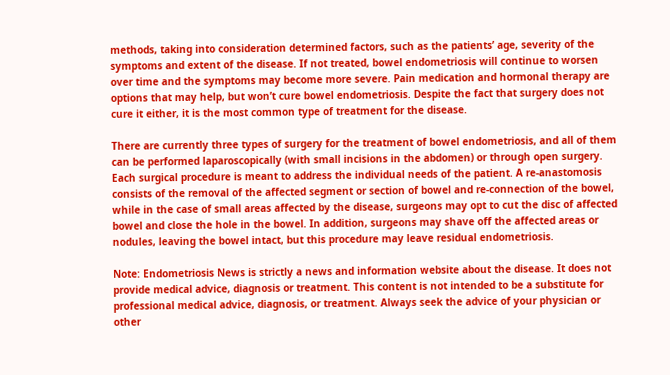methods, taking into consideration determined factors, such as the patients’ age, severity of the symptoms and extent of the disease. If not treated, bowel endometriosis will continue to worsen over time and the symptoms may become more severe. Pain medication and hormonal therapy are options that may help, but won’t cure bowel endometriosis. Despite the fact that surgery does not cure it either, it is the most common type of treatment for the disease.

There are currently three types of surgery for the treatment of bowel endometriosis, and all of them can be performed laparoscopically (with small incisions in the abdomen) or through open surgery. Each surgical procedure is meant to address the individual needs of the patient. A re-anastomosis consists of the removal of the affected segment or section of bowel and re-connection of the bowel, while in the case of small areas affected by the disease, surgeons may opt to cut the disc of affected bowel and close the hole in the bowel. In addition, surgeons may shave off the affected areas or nodules, leaving the bowel intact, but this procedure may leave residual endometriosis.

Note: Endometriosis News is strictly a news and information website about the disease. It does not provide medical advice, diagnosis or treatment. This content is not intended to be a substitute for professional medical advice, diagnosis, or treatment. Always seek the advice of your physician or other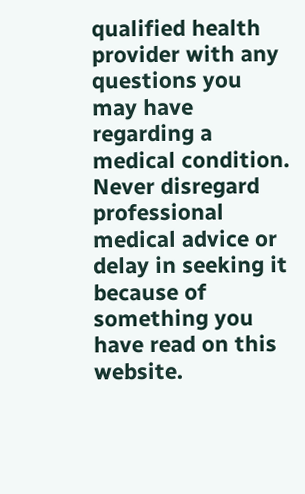qualified health provider with any questions you may have regarding a medical condition. Never disregard professional medical advice or delay in seeking it because of something you have read on this website.